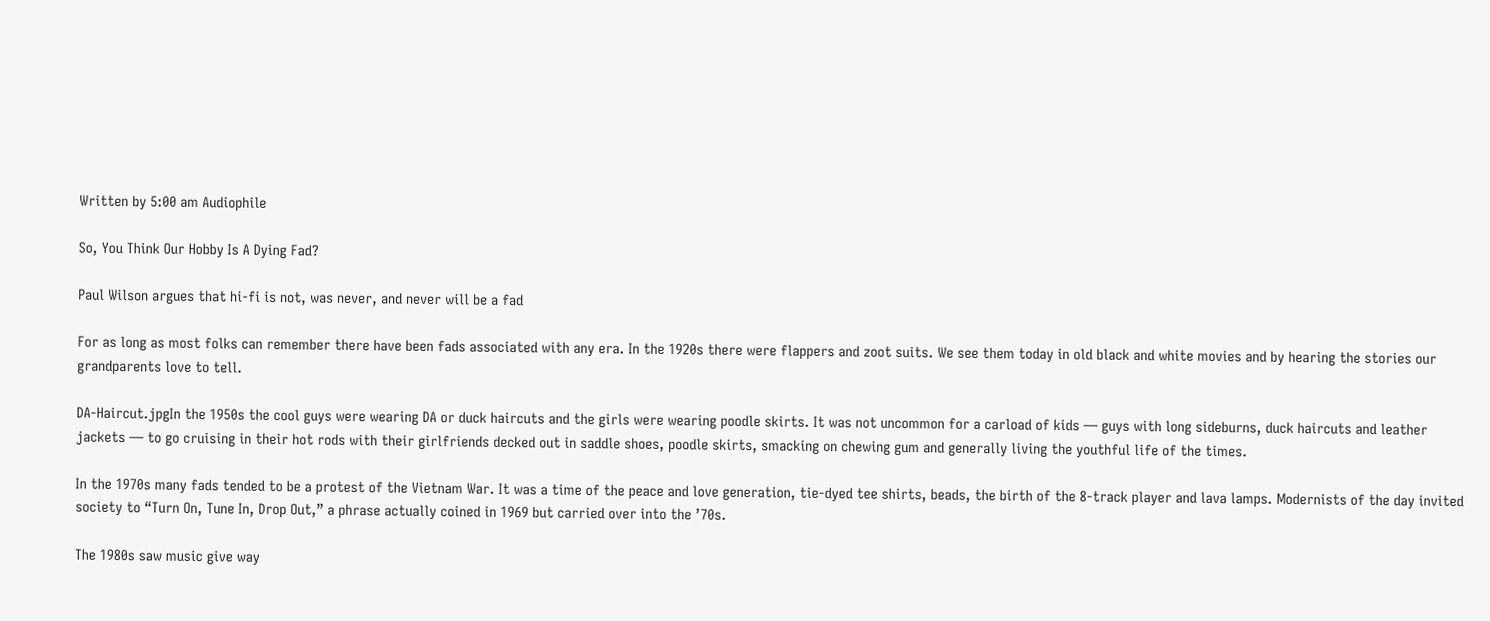Written by 5:00 am Audiophile

So, You Think Our Hobby Is A Dying Fad?

Paul Wilson argues that hi-fi is not, was never, and never will be a fad

For as long as most folks can remember there have been fads associated with any era. In the 1920s there were flappers and zoot suits. We see them today in old black and white movies and by hearing the stories our grandparents love to tell.

DA-Haircut.jpgIn the 1950s the cool guys were wearing DA or duck haircuts and the girls were wearing poodle skirts. It was not uncommon for a carload of kids — guys with long sideburns, duck haircuts and leather jackets — to go cruising in their hot rods with their girlfriends decked out in saddle shoes, poodle skirts, smacking on chewing gum and generally living the youthful life of the times.

In the 1970s many fads tended to be a protest of the Vietnam War. It was a time of the peace and love generation, tie-dyed tee shirts, beads, the birth of the 8-track player and lava lamps. Modernists of the day invited society to “Turn On, Tune In, Drop Out,” a phrase actually coined in 1969 but carried over into the ’70s.

The 1980s saw music give way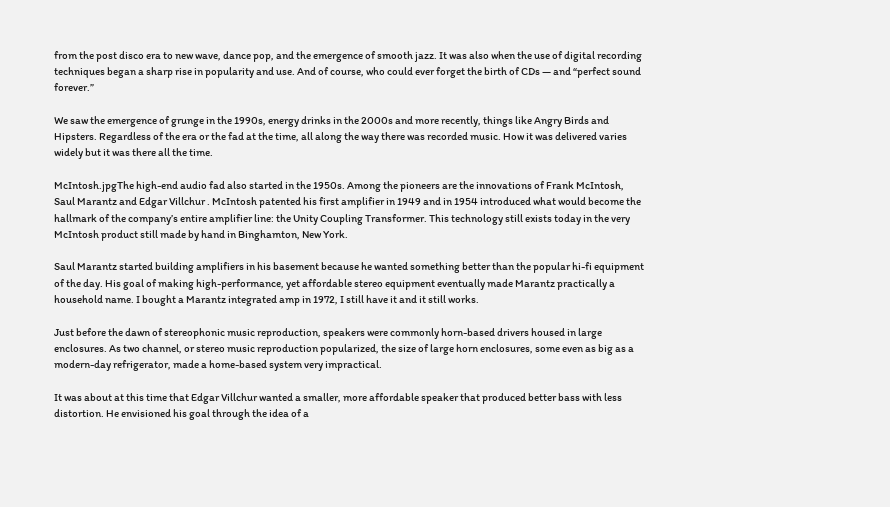from the post disco era to new wave, dance pop, and the emergence of smooth jazz. It was also when the use of digital recording techniques began a sharp rise in popularity and use. And of course, who could ever forget the birth of CDs — and “perfect sound forever.”

We saw the emergence of grunge in the 1990s, energy drinks in the 2000s and more recently, things like Angry Birds and Hipsters. Regardless of the era or the fad at the time, all along the way there was recorded music. How it was delivered varies widely but it was there all the time.

McIntosh.jpgThe high-end audio fad also started in the 1950s. Among the pioneers are the innovations of Frank McIntosh, Saul Marantz and Edgar Villchur . McIntosh patented his first amplifier in 1949 and in 1954 introduced what would become the hallmark of the company’s entire amplifier line: the Unity Coupling Transformer. This technology still exists today in the very McIntosh product still made by hand in Binghamton, New York.

Saul Marantz started building amplifiers in his basement because he wanted something better than the popular hi-fi equipment of the day. His goal of making high-performance, yet affordable stereo equipment eventually made Marantz practically a household name. I bought a Marantz integrated amp in 1972, I still have it and it still works.

Just before the dawn of stereophonic music reproduction, speakers were commonly horn-based drivers housed in large enclosures. As two channel, or stereo music reproduction popularized, the size of large horn enclosures, some even as big as a modern-day refrigerator, made a home-based system very impractical.

It was about at this time that Edgar Villchur wanted a smaller, more affordable speaker that produced better bass with less distortion. He envisioned his goal through the idea of a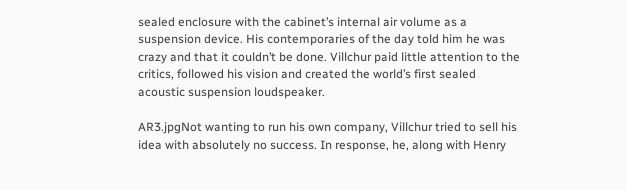sealed enclosure with the cabinet’s internal air volume as a suspension device. His contemporaries of the day told him he was crazy and that it couldn’t be done. Villchur paid little attention to the critics, followed his vision and created the world’s first sealed acoustic suspension loudspeaker.

AR3.jpgNot wanting to run his own company, Villchur tried to sell his idea with absolutely no success. In response, he, along with Henry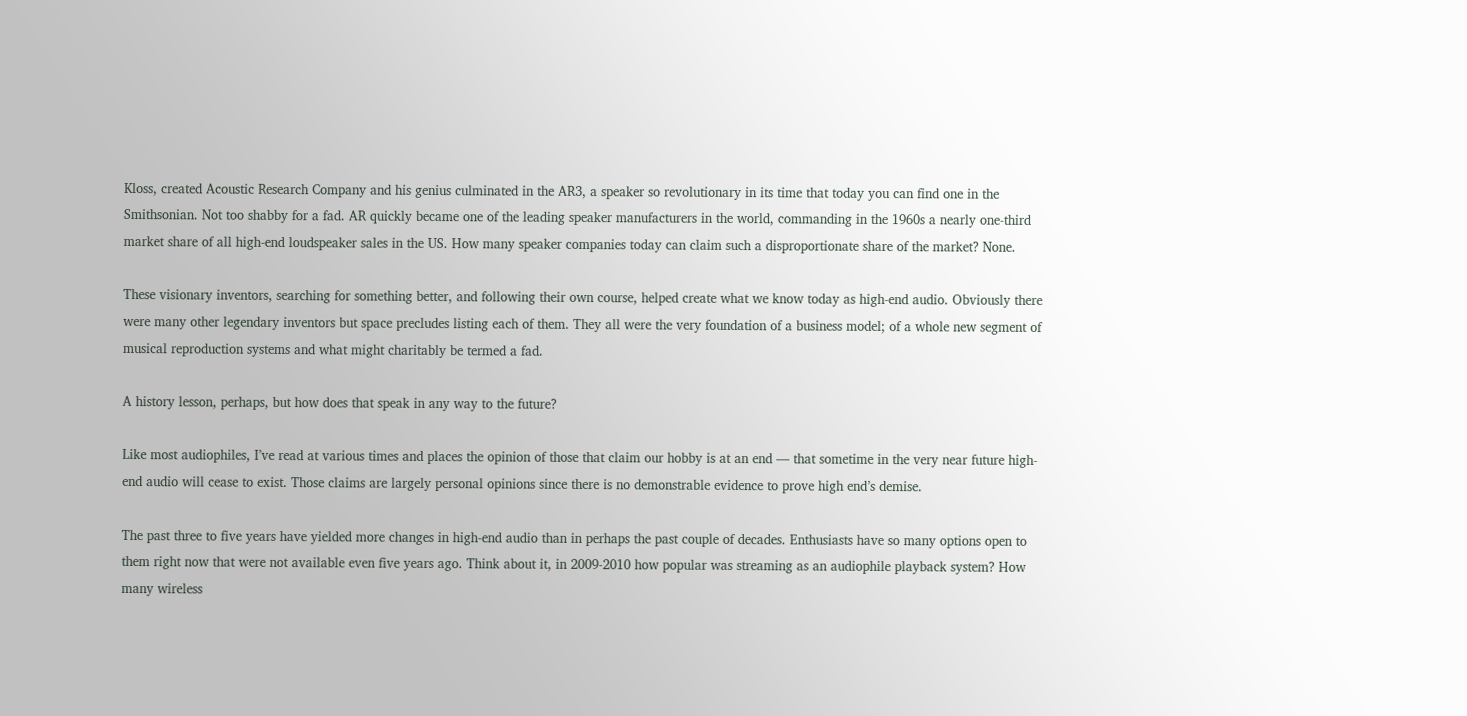Kloss, created Acoustic Research Company and his genius culminated in the AR3, a speaker so revolutionary in its time that today you can find one in the Smithsonian. Not too shabby for a fad. AR quickly became one of the leading speaker manufacturers in the world, commanding in the 1960s a nearly one-third market share of all high-end loudspeaker sales in the US. How many speaker companies today can claim such a disproportionate share of the market? None.

These visionary inventors, searching for something better, and following their own course, helped create what we know today as high-end audio. Obviously there were many other legendary inventors but space precludes listing each of them. They all were the very foundation of a business model; of a whole new segment of musical reproduction systems and what might charitably be termed a fad.

A history lesson, perhaps, but how does that speak in any way to the future?

Like most audiophiles, I’ve read at various times and places the opinion of those that claim our hobby is at an end — that sometime in the very near future high-end audio will cease to exist. Those claims are largely personal opinions since there is no demonstrable evidence to prove high end’s demise.

The past three to five years have yielded more changes in high-end audio than in perhaps the past couple of decades. Enthusiasts have so many options open to them right now that were not available even five years ago. Think about it, in 2009-2010 how popular was streaming as an audiophile playback system? How many wireless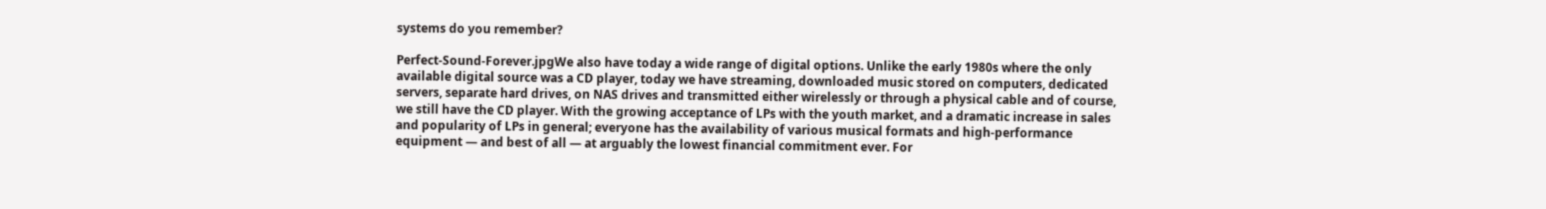systems do you remember?

Perfect-Sound-Forever.jpgWe also have today a wide range of digital options. Unlike the early 1980s where the only available digital source was a CD player, today we have streaming, downloaded music stored on computers, dedicated servers, separate hard drives, on NAS drives and transmitted either wirelessly or through a physical cable and of course, we still have the CD player. With the growing acceptance of LPs with the youth market, and a dramatic increase in sales and popularity of LPs in general; everyone has the availability of various musical formats and high-performance equipment — and best of all — at arguably the lowest financial commitment ever. For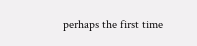perhaps the first time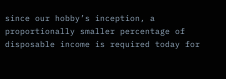since our hobby’s inception, a proportionally smaller percentage of disposable income is required today for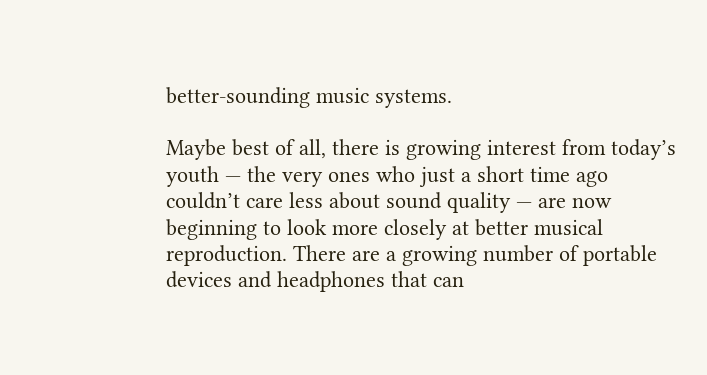better-sounding music systems.

Maybe best of all, there is growing interest from today’s youth — the very ones who just a short time ago couldn’t care less about sound quality — are now beginning to look more closely at better musical reproduction. There are a growing number of portable devices and headphones that can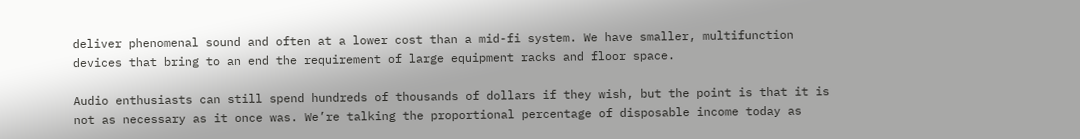deliver phenomenal sound and often at a lower cost than a mid-fi system. We have smaller, multifunction devices that bring to an end the requirement of large equipment racks and floor space.

Audio enthusiasts can still spend hundreds of thousands of dollars if they wish, but the point is that it is not as necessary as it once was. We’re talking the proportional percentage of disposable income today as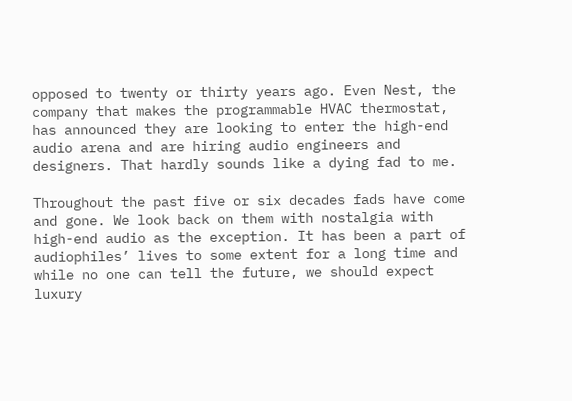opposed to twenty or thirty years ago. Even Nest, the company that makes the programmable HVAC thermostat, has announced they are looking to enter the high-end audio arena and are hiring audio engineers and designers. That hardly sounds like a dying fad to me.

Throughout the past five or six decades fads have come and gone. We look back on them with nostalgia with high-end audio as the exception. It has been a part of audiophiles’ lives to some extent for a long time and while no one can tell the future, we should expect luxury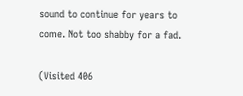sound to continue for years to come. Not too shabby for a fad.

(Visited 406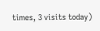times, 3 visits today)